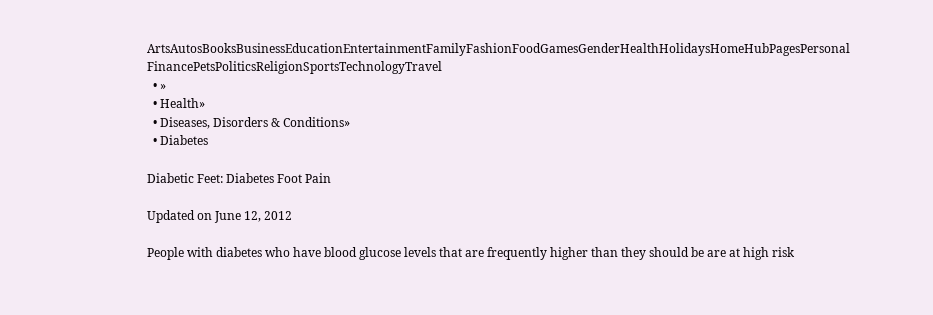ArtsAutosBooksBusinessEducationEntertainmentFamilyFashionFoodGamesGenderHealthHolidaysHomeHubPagesPersonal FinancePetsPoliticsReligionSportsTechnologyTravel
  • »
  • Health»
  • Diseases, Disorders & Conditions»
  • Diabetes

Diabetic Feet: Diabetes Foot Pain

Updated on June 12, 2012

People with diabetes who have blood glucose levels that are frequently higher than they should be are at high risk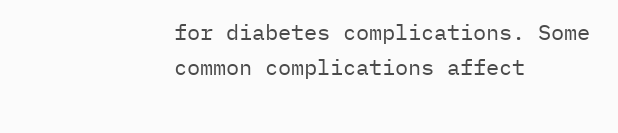for diabetes complications. Some common complications affect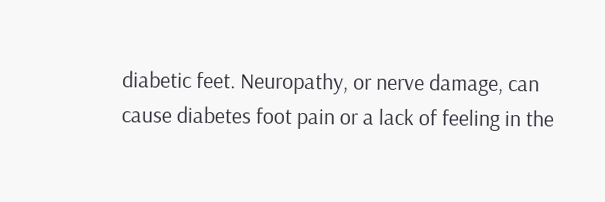diabetic feet. Neuropathy, or nerve damage, can cause diabetes foot pain or a lack of feeling in the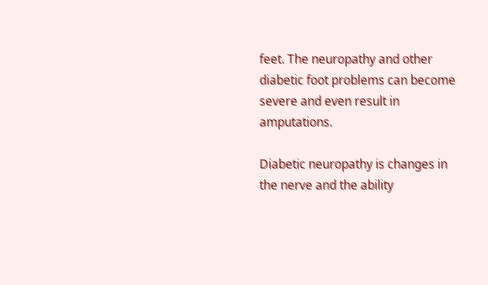feet. The neuropathy and other diabetic foot problems can become severe and even result in amputations.

Diabetic neuropathy is changes in the nerve and the ability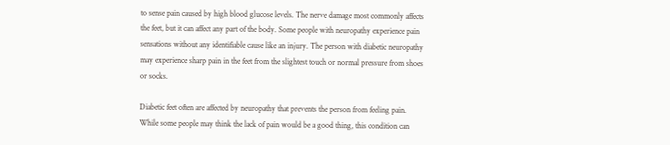to sense pain caused by high blood glucose levels. The nerve damage most commonly affects the feet, but it can affect any part of the body. Some people with neuropathy experience pain sensations without any identifiable cause like an injury. The person with diabetic neuropathy may experience sharp pain in the feet from the slightest touch or normal pressure from shoes or socks.

Diabetic feet often are affected by neuropathy that prevents the person from feeling pain. While some people may think the lack of pain would be a good thing, this condition can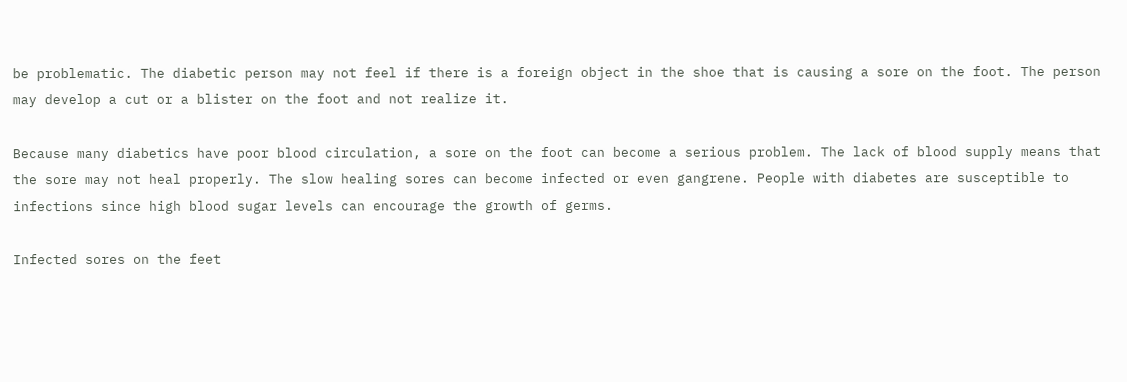be problematic. The diabetic person may not feel if there is a foreign object in the shoe that is causing a sore on the foot. The person may develop a cut or a blister on the foot and not realize it.

Because many diabetics have poor blood circulation, a sore on the foot can become a serious problem. The lack of blood supply means that the sore may not heal properly. The slow healing sores can become infected or even gangrene. People with diabetes are susceptible to infections since high blood sugar levels can encourage the growth of germs.

Infected sores on the feet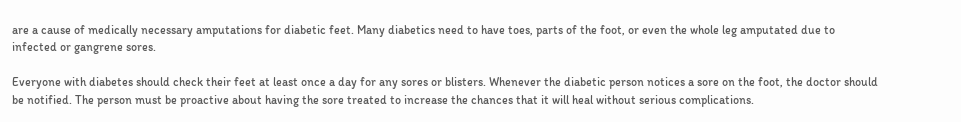are a cause of medically necessary amputations for diabetic feet. Many diabetics need to have toes, parts of the foot, or even the whole leg amputated due to infected or gangrene sores.

Everyone with diabetes should check their feet at least once a day for any sores or blisters. Whenever the diabetic person notices a sore on the foot, the doctor should be notified. The person must be proactive about having the sore treated to increase the chances that it will heal without serious complications.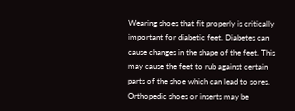Wearing shoes that fit properly is critically important for diabetic feet. Diabetes can cause changes in the shape of the feet. This may cause the feet to rub against certain parts of the shoe which can lead to sores. Orthopedic shoes or inserts may be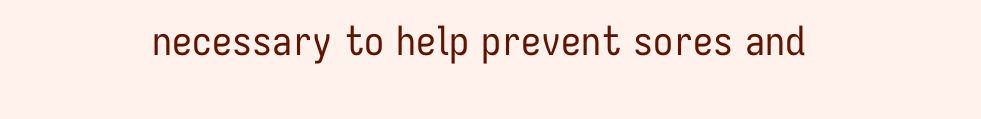necessary to help prevent sores and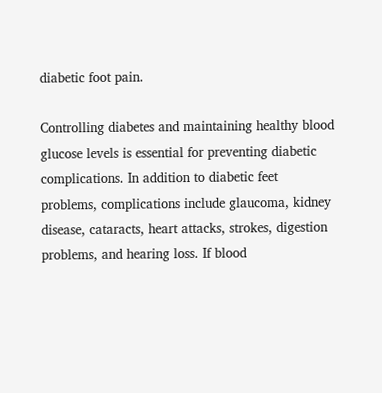diabetic foot pain.

Controlling diabetes and maintaining healthy blood glucose levels is essential for preventing diabetic complications. In addition to diabetic feet problems, complications include glaucoma, kidney disease, cataracts, heart attacks, strokes, digestion problems, and hearing loss. If blood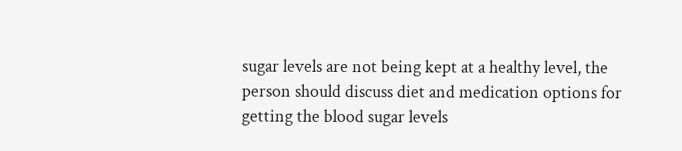sugar levels are not being kept at a healthy level, the person should discuss diet and medication options for getting the blood sugar levels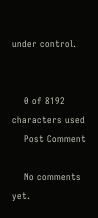under control.


    0 of 8192 characters used
    Post Comment

    No comments yet.